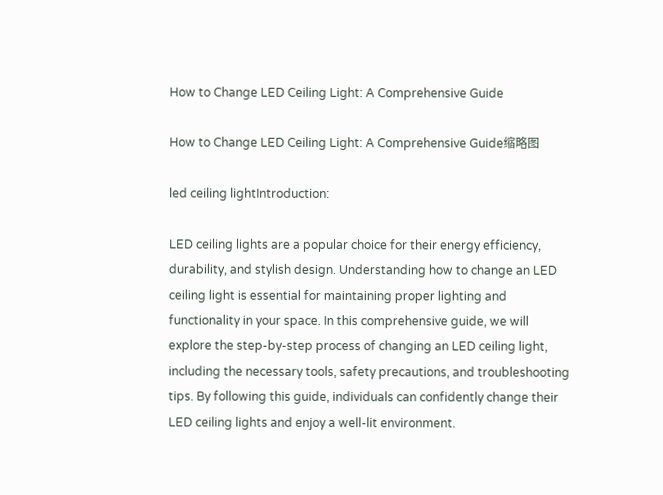How to Change LED Ceiling Light: A Comprehensive Guide

How to Change LED Ceiling Light: A Comprehensive Guide缩略图

led ceiling lightIntroduction:

LED ceiling lights are a popular choice for their energy efficiency, durability, and stylish design. Understanding how to change an LED ceiling light is essential for maintaining proper lighting and functionality in your space. In this comprehensive guide, we will explore the step-by-step process of changing an LED ceiling light, including the necessary tools, safety precautions, and troubleshooting tips. By following this guide, individuals can confidently change their LED ceiling lights and enjoy a well-lit environment.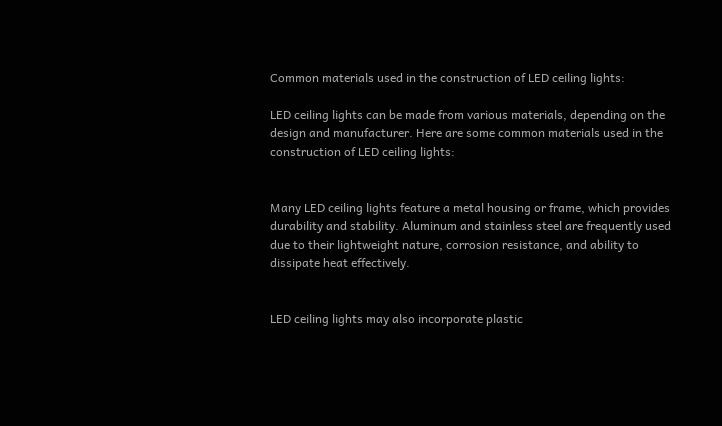Common materials used in the construction of LED ceiling lights:

LED ceiling lights can be made from various materials, depending on the design and manufacturer. Here are some common materials used in the construction of LED ceiling lights:


Many LED ceiling lights feature a metal housing or frame, which provides durability and stability. Aluminum and stainless steel are frequently used due to their lightweight nature, corrosion resistance, and ability to dissipate heat effectively.


LED ceiling lights may also incorporate plastic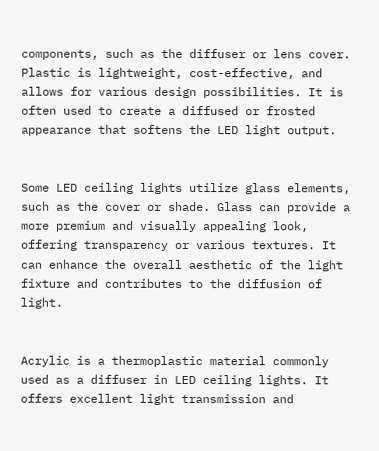components, such as the diffuser or lens cover. Plastic is lightweight, cost-effective, and allows for various design possibilities. It is often used to create a diffused or frosted appearance that softens the LED light output.


Some LED ceiling lights utilize glass elements, such as the cover or shade. Glass can provide a more premium and visually appealing look, offering transparency or various textures. It can enhance the overall aesthetic of the light fixture and contributes to the diffusion of light.


Acrylic is a thermoplastic material commonly used as a diffuser in LED ceiling lights. It offers excellent light transmission and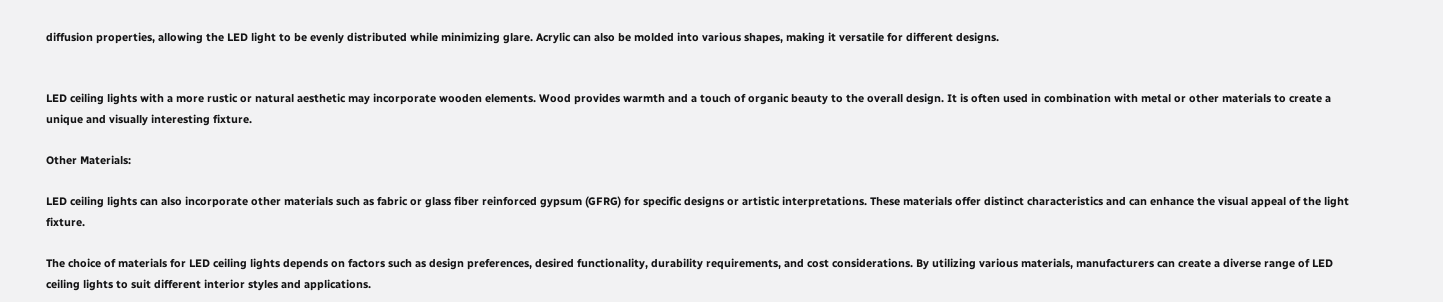diffusion properties, allowing the LED light to be evenly distributed while minimizing glare. Acrylic can also be molded into various shapes, making it versatile for different designs.


LED ceiling lights with a more rustic or natural aesthetic may incorporate wooden elements. Wood provides warmth and a touch of organic beauty to the overall design. It is often used in combination with metal or other materials to create a unique and visually interesting fixture.

Other Materials:

LED ceiling lights can also incorporate other materials such as fabric or glass fiber reinforced gypsum (GFRG) for specific designs or artistic interpretations. These materials offer distinct characteristics and can enhance the visual appeal of the light fixture.

The choice of materials for LED ceiling lights depends on factors such as design preferences, desired functionality, durability requirements, and cost considerations. By utilizing various materials, manufacturers can create a diverse range of LED ceiling lights to suit different interior styles and applications.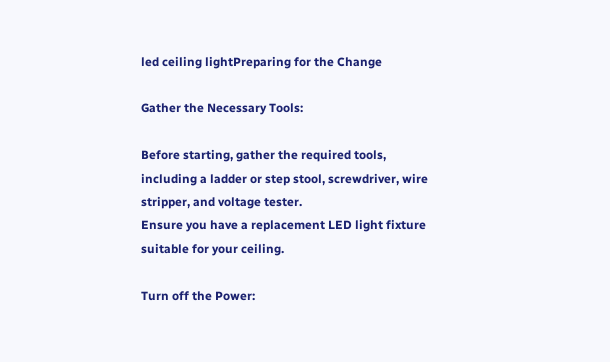led ceiling lightPreparing for the Change

Gather the Necessary Tools:

Before starting, gather the required tools, including a ladder or step stool, screwdriver, wire stripper, and voltage tester.
Ensure you have a replacement LED light fixture suitable for your ceiling.

Turn off the Power: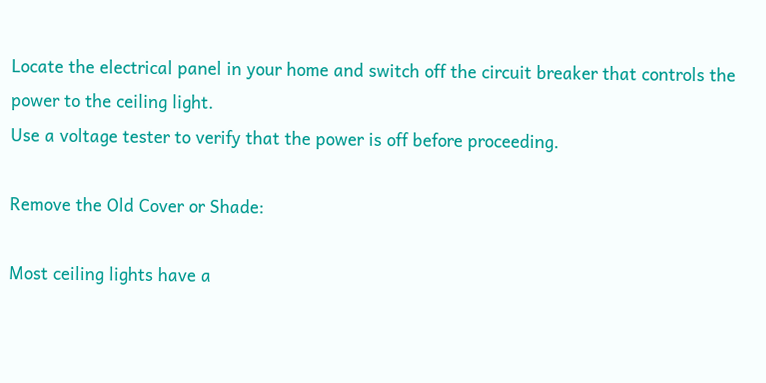Locate the electrical panel in your home and switch off the circuit breaker that controls the power to the ceiling light.
Use a voltage tester to verify that the power is off before proceeding.

Remove the Old Cover or Shade:

Most ceiling lights have a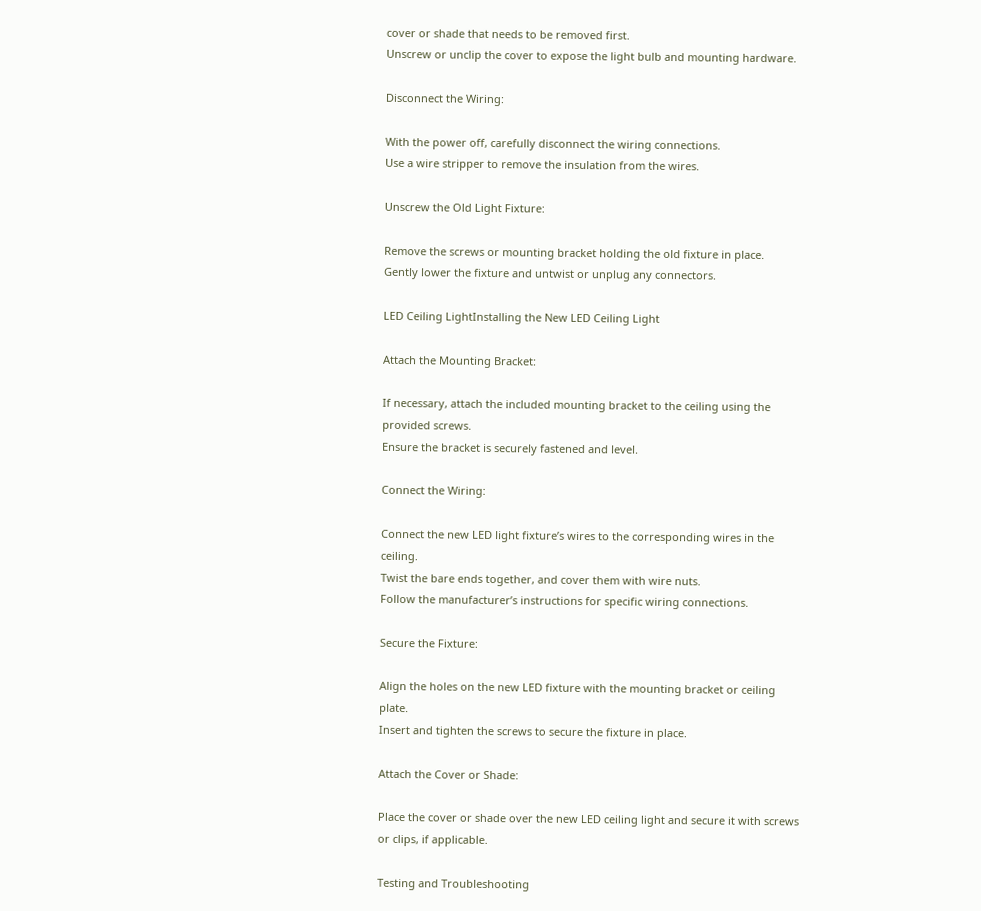cover or shade that needs to be removed first.
Unscrew or unclip the cover to expose the light bulb and mounting hardware.

Disconnect the Wiring:

With the power off, carefully disconnect the wiring connections.
Use a wire stripper to remove the insulation from the wires.

Unscrew the Old Light Fixture:

Remove the screws or mounting bracket holding the old fixture in place.
Gently lower the fixture and untwist or unplug any connectors.

LED Ceiling LightInstalling the New LED Ceiling Light

Attach the Mounting Bracket:

If necessary, attach the included mounting bracket to the ceiling using the provided screws.
Ensure the bracket is securely fastened and level.

Connect the Wiring:

Connect the new LED light fixture’s wires to the corresponding wires in the ceiling.
Twist the bare ends together, and cover them with wire nuts.
Follow the manufacturer’s instructions for specific wiring connections.

Secure the Fixture:

Align the holes on the new LED fixture with the mounting bracket or ceiling plate.
Insert and tighten the screws to secure the fixture in place.

Attach the Cover or Shade:

Place the cover or shade over the new LED ceiling light and secure it with screws or clips, if applicable.

Testing and Troubleshooting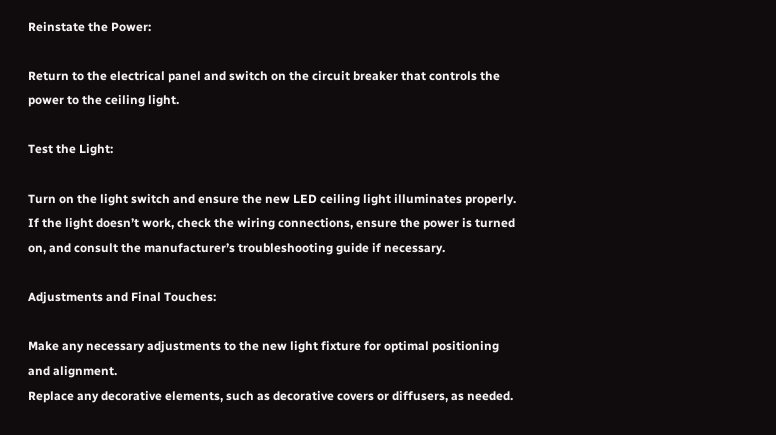Reinstate the Power:

Return to the electrical panel and switch on the circuit breaker that controls the power to the ceiling light.

Test the Light:

Turn on the light switch and ensure the new LED ceiling light illuminates properly.
If the light doesn’t work, check the wiring connections, ensure the power is turned on, and consult the manufacturer’s troubleshooting guide if necessary.

Adjustments and Final Touches:

Make any necessary adjustments to the new light fixture for optimal positioning and alignment.
Replace any decorative elements, such as decorative covers or diffusers, as needed.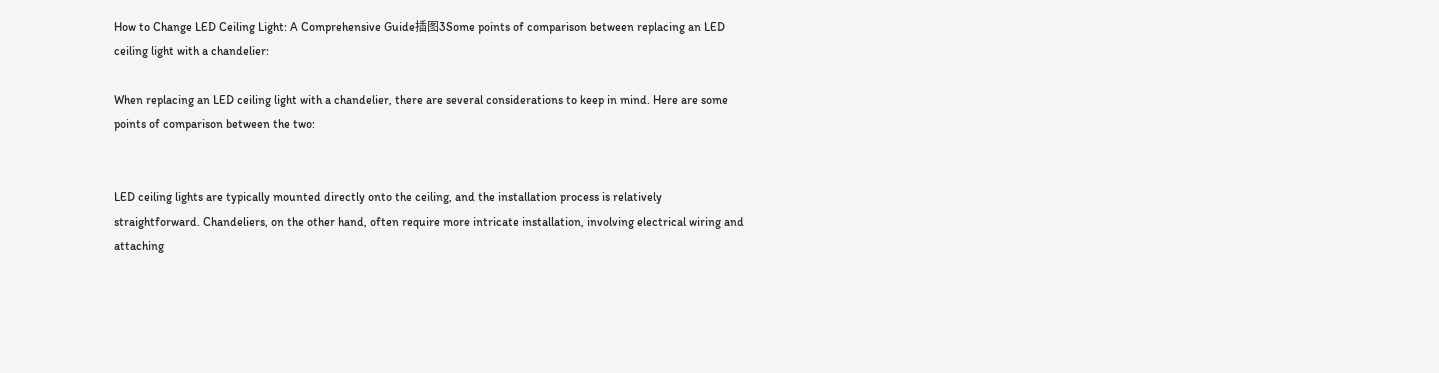How to Change LED Ceiling Light: A Comprehensive Guide插图3Some points of comparison between replacing an LED ceiling light with a chandelier:

When replacing an LED ceiling light with a chandelier, there are several considerations to keep in mind. Here are some points of comparison between the two:


LED ceiling lights are typically mounted directly onto the ceiling, and the installation process is relatively straightforward. Chandeliers, on the other hand, often require more intricate installation, involving electrical wiring and attaching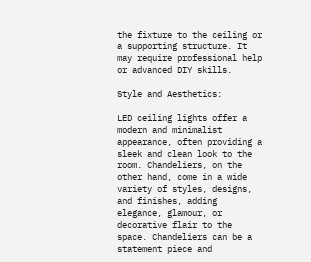the fixture to the ceiling or a supporting structure. It may require professional help or advanced DIY skills.

Style and Aesthetics:

LED ceiling lights offer a modern and minimalist appearance, often providing a sleek and clean look to the room. Chandeliers, on the other hand, come in a wide variety of styles, designs, and finishes, adding elegance, glamour, or decorative flair to the space. Chandeliers can be a statement piece and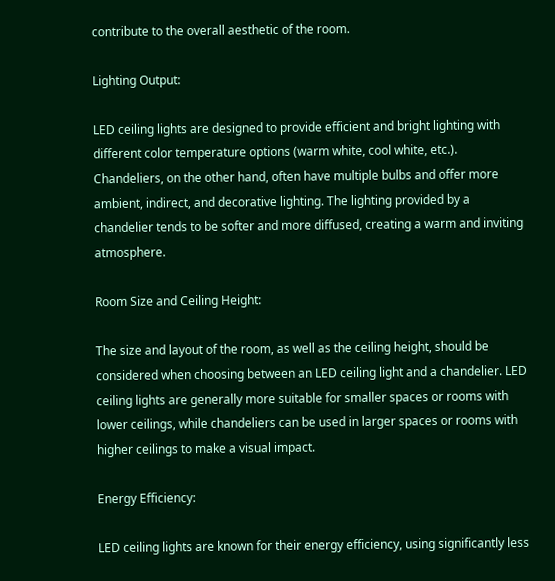contribute to the overall aesthetic of the room.

Lighting Output:

LED ceiling lights are designed to provide efficient and bright lighting with different color temperature options (warm white, cool white, etc.). Chandeliers, on the other hand, often have multiple bulbs and offer more ambient, indirect, and decorative lighting. The lighting provided by a chandelier tends to be softer and more diffused, creating a warm and inviting atmosphere.

Room Size and Ceiling Height:

The size and layout of the room, as well as the ceiling height, should be considered when choosing between an LED ceiling light and a chandelier. LED ceiling lights are generally more suitable for smaller spaces or rooms with lower ceilings, while chandeliers can be used in larger spaces or rooms with higher ceilings to make a visual impact.

Energy Efficiency:

LED ceiling lights are known for their energy efficiency, using significantly less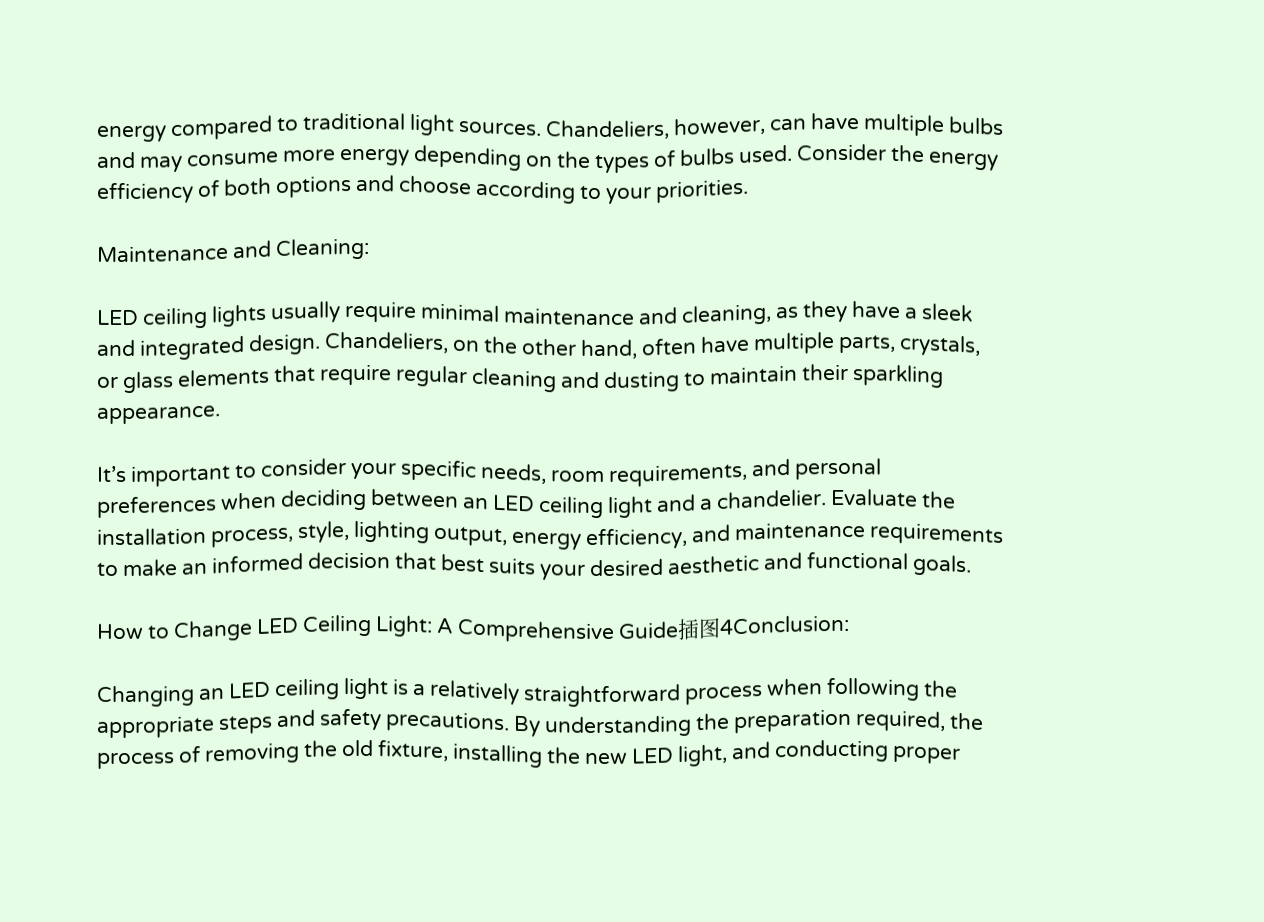energy compared to traditional light sources. Chandeliers, however, can have multiple bulbs and may consume more energy depending on the types of bulbs used. Consider the energy efficiency of both options and choose according to your priorities.

Maintenance and Cleaning:

LED ceiling lights usually require minimal maintenance and cleaning, as they have a sleek and integrated design. Chandeliers, on the other hand, often have multiple parts, crystals, or glass elements that require regular cleaning and dusting to maintain their sparkling appearance.

It’s important to consider your specific needs, room requirements, and personal preferences when deciding between an LED ceiling light and a chandelier. Evaluate the installation process, style, lighting output, energy efficiency, and maintenance requirements to make an informed decision that best suits your desired aesthetic and functional goals.

How to Change LED Ceiling Light: A Comprehensive Guide插图4Conclusion:

Changing an LED ceiling light is a relatively straightforward process when following the appropriate steps and safety precautions. By understanding the preparation required, the process of removing the old fixture, installing the new LED light, and conducting proper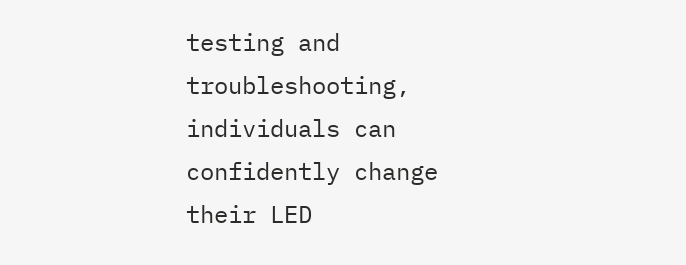testing and troubleshooting, individuals can confidently change their LED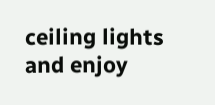ceiling lights and enjoy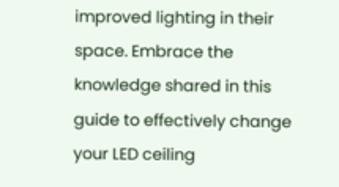improved lighting in their space. Embrace the knowledge shared in this guide to effectively change your LED ceiling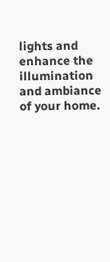lights and enhance the illumination and ambiance of your home.